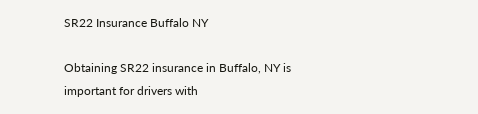SR22 Insurance Buffalo NY

Obtaining SR22 insurance in Buffalo, NY is important for drivers with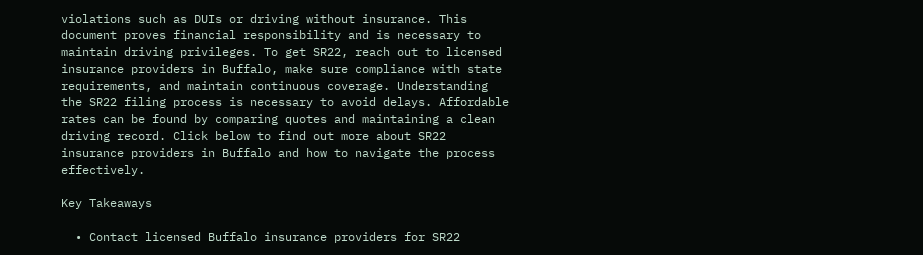violations such as DUIs or driving without insurance. This document proves financial responsibility and is necessary to maintain driving privileges. To get SR22, reach out to licensed insurance providers in Buffalo, make sure compliance with state requirements, and maintain continuous coverage. Understanding the SR22 filing process is necessary to avoid delays. Affordable rates can be found by comparing quotes and maintaining a clean driving record. Click below to find out more about SR22 insurance providers in Buffalo and how to navigate the process effectively.

Key Takeaways

  • Contact licensed Buffalo insurance providers for SR22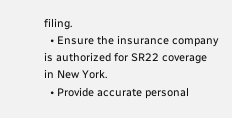filing.
  • Ensure the insurance company is authorized for SR22 coverage in New York.
  • Provide accurate personal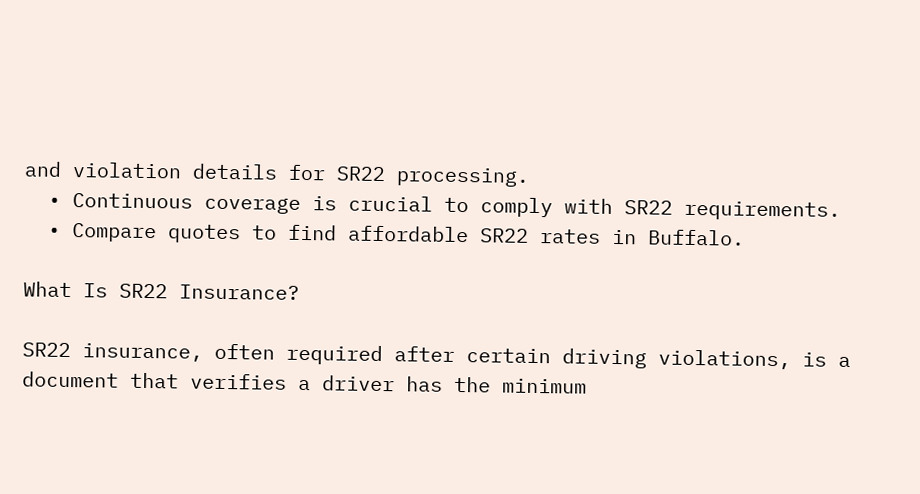and violation details for SR22 processing.
  • Continuous coverage is crucial to comply with SR22 requirements.
  • Compare quotes to find affordable SR22 rates in Buffalo.

What Is SR22 Insurance?

SR22 insurance, often required after certain driving violations, is a document that verifies a driver has the minimum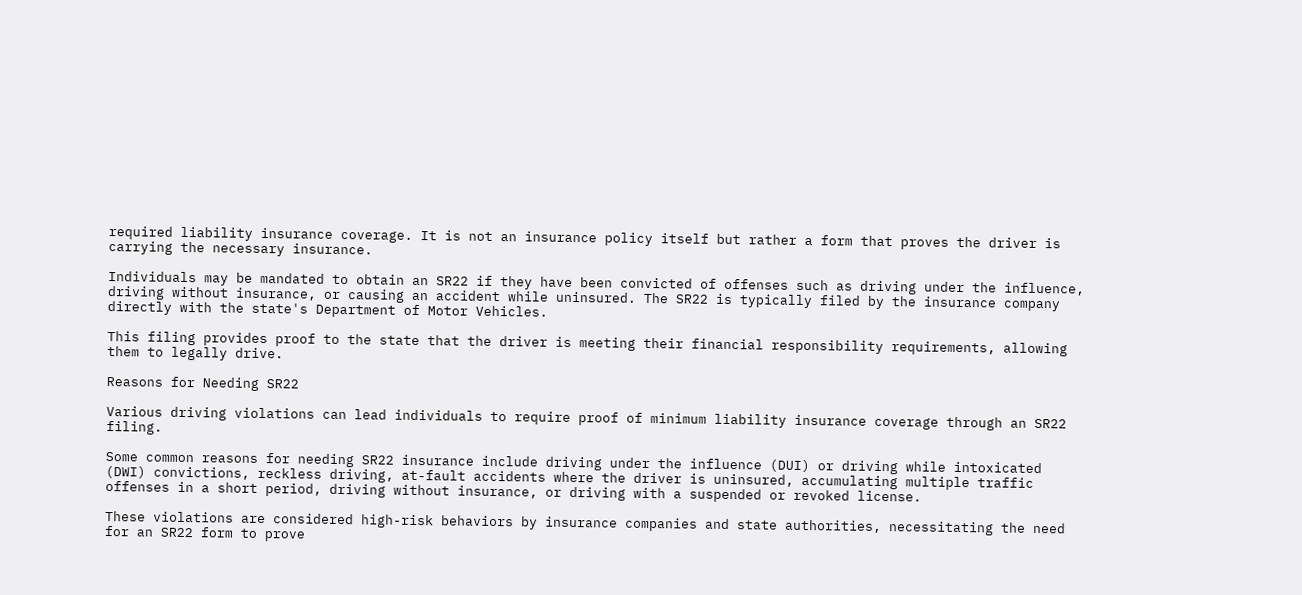required liability insurance coverage. It is not an insurance policy itself but rather a form that proves the driver is carrying the necessary insurance.

Individuals may be mandated to obtain an SR22 if they have been convicted of offenses such as driving under the influence, driving without insurance, or causing an accident while uninsured. The SR22 is typically filed by the insurance company directly with the state's Department of Motor Vehicles.

This filing provides proof to the state that the driver is meeting their financial responsibility requirements, allowing them to legally drive.

Reasons for Needing SR22

Various driving violations can lead individuals to require proof of minimum liability insurance coverage through an SR22 filing.

Some common reasons for needing SR22 insurance include driving under the influence (DUI) or driving while intoxicated (DWI) convictions, reckless driving, at-fault accidents where the driver is uninsured, accumulating multiple traffic offenses in a short period, driving without insurance, or driving with a suspended or revoked license.

These violations are considered high-risk behaviors by insurance companies and state authorities, necessitating the need for an SR22 form to prove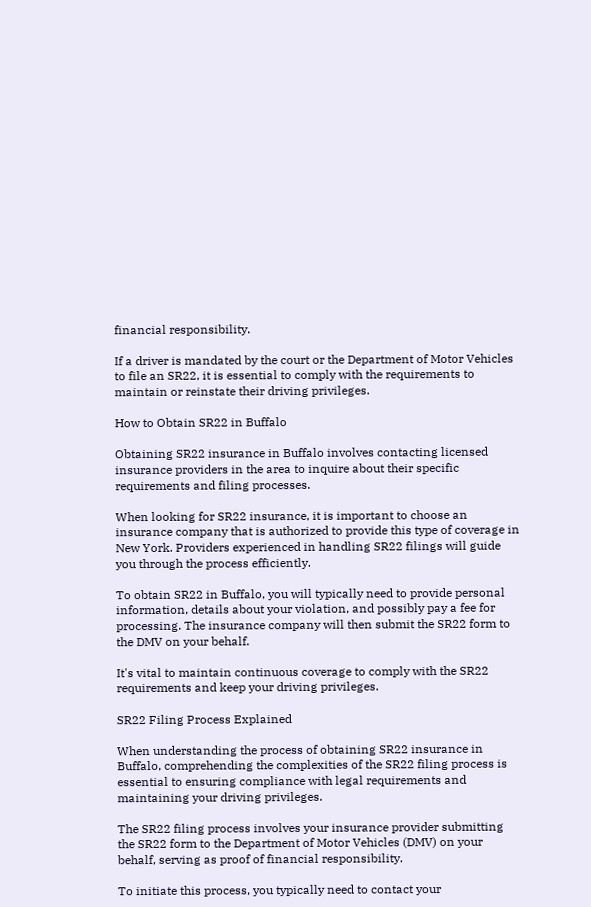financial responsibility.

If a driver is mandated by the court or the Department of Motor Vehicles to file an SR22, it is essential to comply with the requirements to maintain or reinstate their driving privileges.

How to Obtain SR22 in Buffalo

Obtaining SR22 insurance in Buffalo involves contacting licensed insurance providers in the area to inquire about their specific requirements and filing processes.

When looking for SR22 insurance, it is important to choose an insurance company that is authorized to provide this type of coverage in New York. Providers experienced in handling SR22 filings will guide you through the process efficiently.

To obtain SR22 in Buffalo, you will typically need to provide personal information, details about your violation, and possibly pay a fee for processing. The insurance company will then submit the SR22 form to the DMV on your behalf.

It's vital to maintain continuous coverage to comply with the SR22 requirements and keep your driving privileges.

SR22 Filing Process Explained

When understanding the process of obtaining SR22 insurance in Buffalo, comprehending the complexities of the SR22 filing process is essential to ensuring compliance with legal requirements and maintaining your driving privileges.

The SR22 filing process involves your insurance provider submitting the SR22 form to the Department of Motor Vehicles (DMV) on your behalf, serving as proof of financial responsibility.

To initiate this process, you typically need to contact your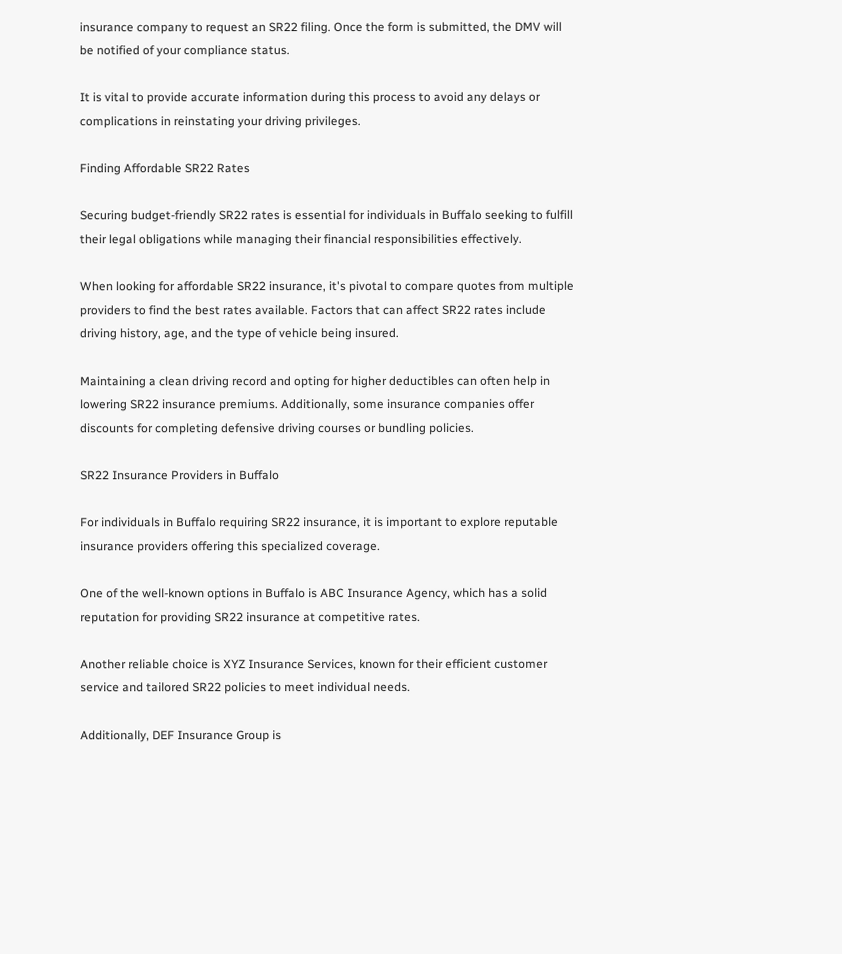insurance company to request an SR22 filing. Once the form is submitted, the DMV will be notified of your compliance status.

It is vital to provide accurate information during this process to avoid any delays or complications in reinstating your driving privileges.

Finding Affordable SR22 Rates

Securing budget-friendly SR22 rates is essential for individuals in Buffalo seeking to fulfill their legal obligations while managing their financial responsibilities effectively.

When looking for affordable SR22 insurance, it's pivotal to compare quotes from multiple providers to find the best rates available. Factors that can affect SR22 rates include driving history, age, and the type of vehicle being insured.

Maintaining a clean driving record and opting for higher deductibles can often help in lowering SR22 insurance premiums. Additionally, some insurance companies offer discounts for completing defensive driving courses or bundling policies.

SR22 Insurance Providers in Buffalo

For individuals in Buffalo requiring SR22 insurance, it is important to explore reputable insurance providers offering this specialized coverage.

One of the well-known options in Buffalo is ABC Insurance Agency, which has a solid reputation for providing SR22 insurance at competitive rates.

Another reliable choice is XYZ Insurance Services, known for their efficient customer service and tailored SR22 policies to meet individual needs.

Additionally, DEF Insurance Group is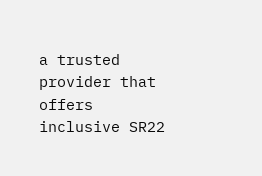a trusted provider that offers inclusive SR22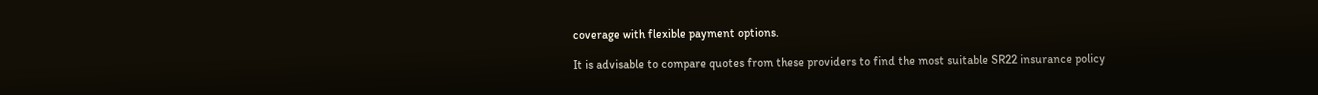coverage with flexible payment options.

It is advisable to compare quotes from these providers to find the most suitable SR22 insurance policy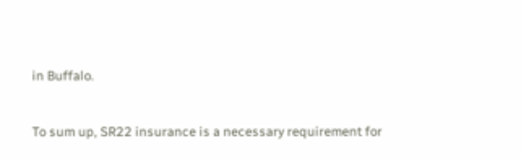in Buffalo.


To sum up, SR22 insurance is a necessary requirement for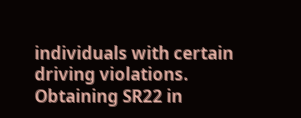individuals with certain driving violations. Obtaining SR22 in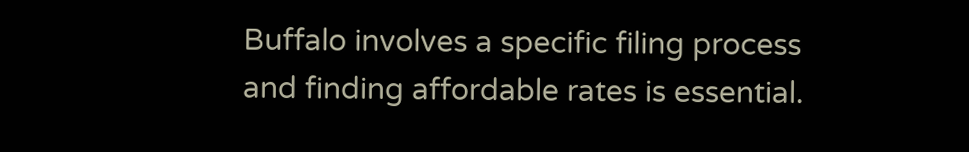Buffalo involves a specific filing process and finding affordable rates is essential.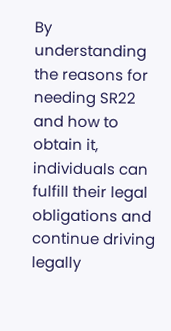By understanding the reasons for needing SR22 and how to obtain it, individuals can fulfill their legal obligations and continue driving legally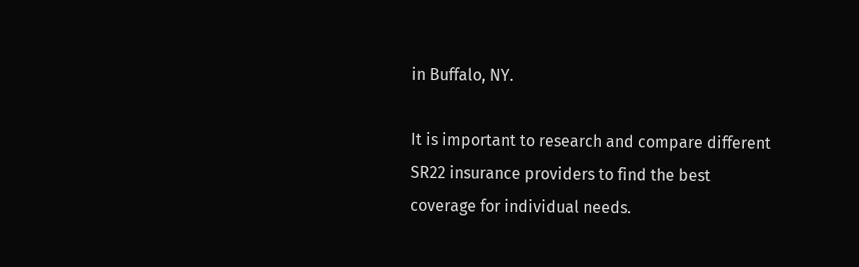in Buffalo, NY.

It is important to research and compare different SR22 insurance providers to find the best coverage for individual needs.